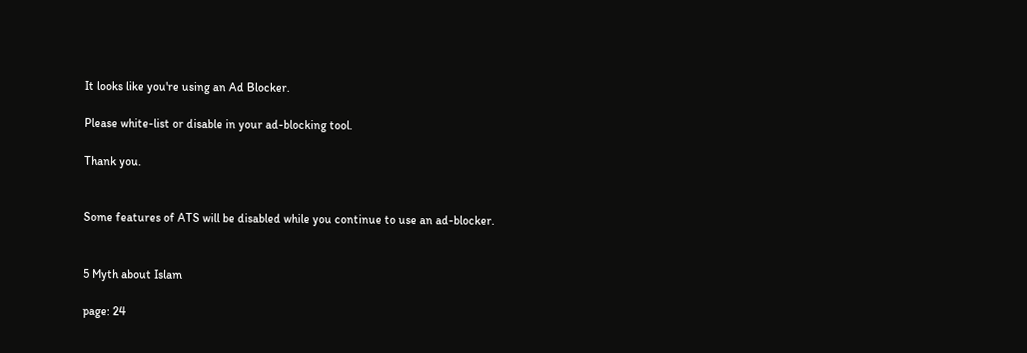It looks like you're using an Ad Blocker.

Please white-list or disable in your ad-blocking tool.

Thank you.


Some features of ATS will be disabled while you continue to use an ad-blocker.


5 Myth about Islam

page: 24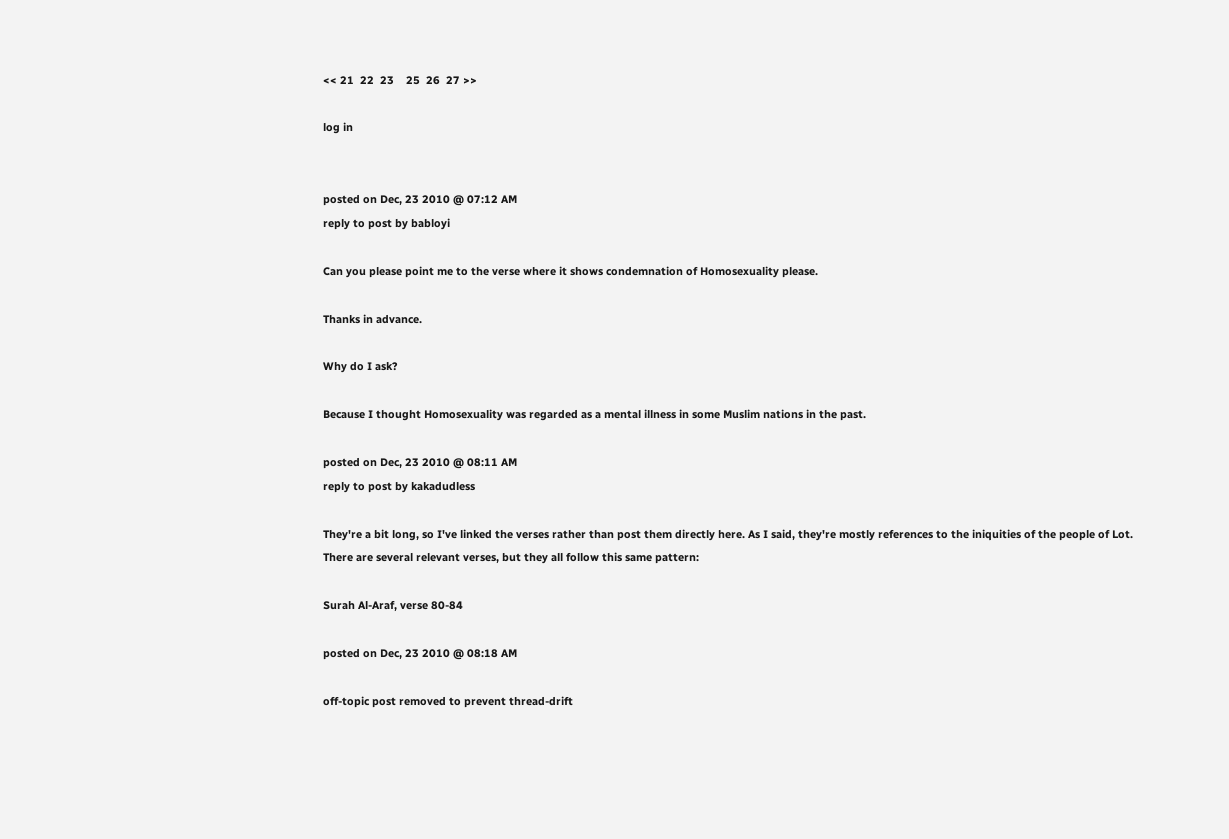<< 21  22  23    25  26  27 >>

log in


posted on Dec, 23 2010 @ 07:12 AM
reply to post by babloyi

Can you please point me to the verse where it shows condemnation of Homosexuality please.

Thanks in advance.

Why do I ask?

Because I thought Homosexuality was regarded as a mental illness in some Muslim nations in the past.

posted on Dec, 23 2010 @ 08:11 AM
reply to post by kakadudless

They're a bit long, so I've linked the verses rather than post them directly here. As I said, they're mostly references to the iniquities of the people of Lot. There are several relevant verses, but they all follow this same pattern:

Surah Al-Araf, verse 80-84

posted on Dec, 23 2010 @ 08:18 AM

off-topic post removed to prevent thread-drift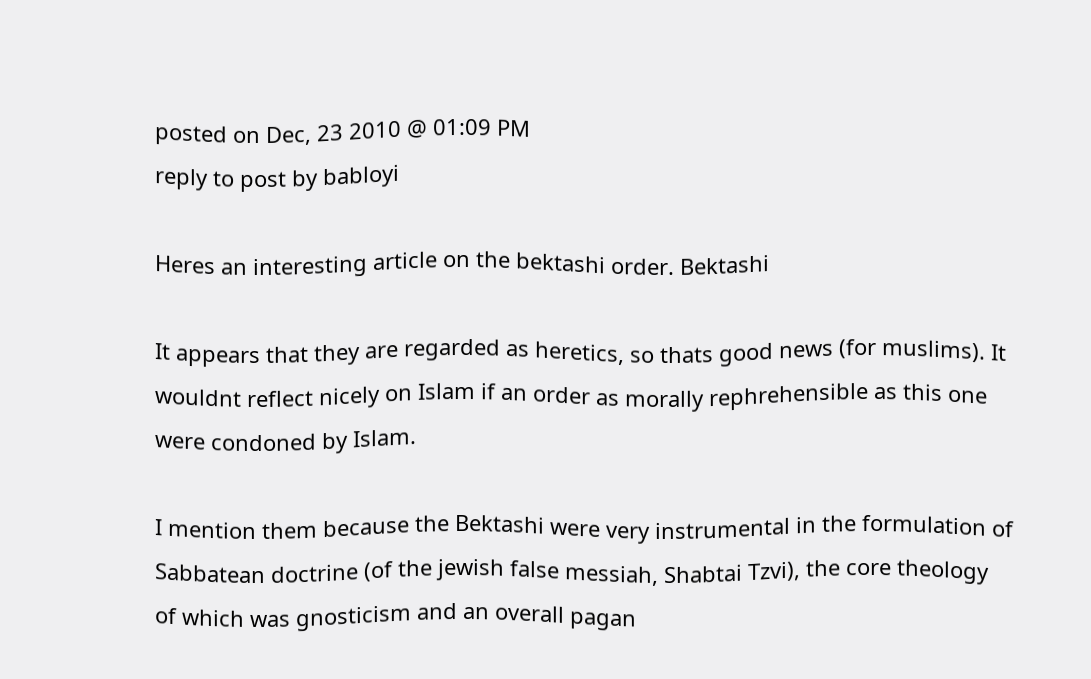posted on Dec, 23 2010 @ 01:09 PM
reply to post by babloyi

Heres an interesting article on the bektashi order. Bektashi

It appears that they are regarded as heretics, so thats good news (for muslims). It wouldnt reflect nicely on Islam if an order as morally rephrehensible as this one were condoned by Islam.

I mention them because the Bektashi were very instrumental in the formulation of Sabbatean doctrine (of the jewish false messiah, Shabtai Tzvi), the core theology of which was gnosticism and an overall pagan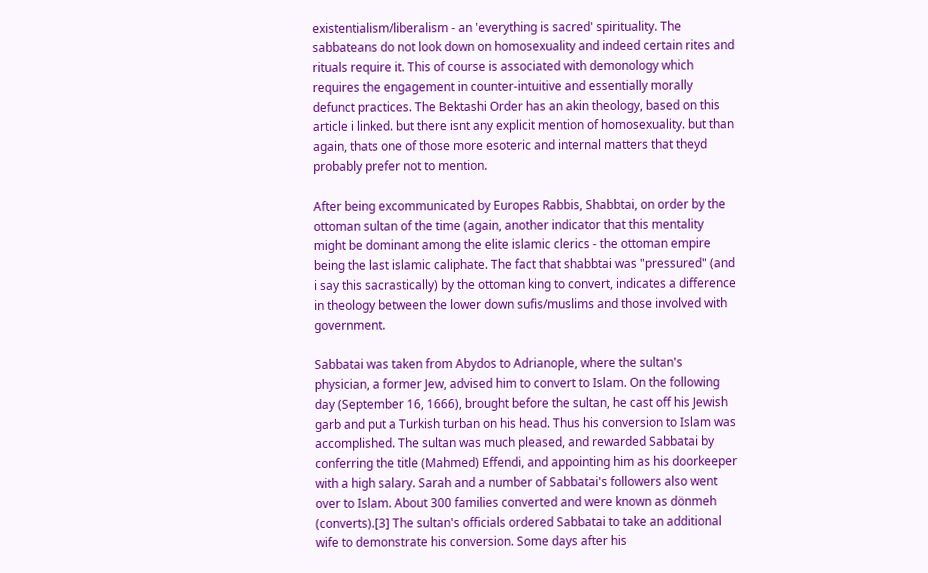existentialism/liberalism - an 'everything is sacred' spirituality. The sabbateans do not look down on homosexuality and indeed certain rites and rituals require it. This of course is associated with demonology which requires the engagement in counter-intuitive and essentially morally defunct practices. The Bektashi Order has an akin theology, based on this article i linked. but there isnt any explicit mention of homosexuality. but than again, thats one of those more esoteric and internal matters that theyd probably prefer not to mention.

After being excommunicated by Europes Rabbis, Shabbtai, on order by the ottoman sultan of the time (again, another indicator that this mentality might be dominant among the elite islamic clerics - the ottoman empire being the last islamic caliphate. The fact that shabbtai was "pressured" (and i say this sacrastically) by the ottoman king to convert, indicates a difference in theology between the lower down sufis/muslims and those involved with government.

Sabbatai was taken from Abydos to Adrianople, where the sultan's physician, a former Jew, advised him to convert to Islam. On the following day (September 16, 1666), brought before the sultan, he cast off his Jewish garb and put a Turkish turban on his head. Thus his conversion to Islam was accomplished. The sultan was much pleased, and rewarded Sabbatai by conferring the title (Mahmed) Effendi, and appointing him as his doorkeeper with a high salary. Sarah and a number of Sabbatai's followers also went over to Islam. About 300 families converted and were known as dönmeh (converts).[3] The sultan's officials ordered Sabbatai to take an additional wife to demonstrate his conversion. Some days after his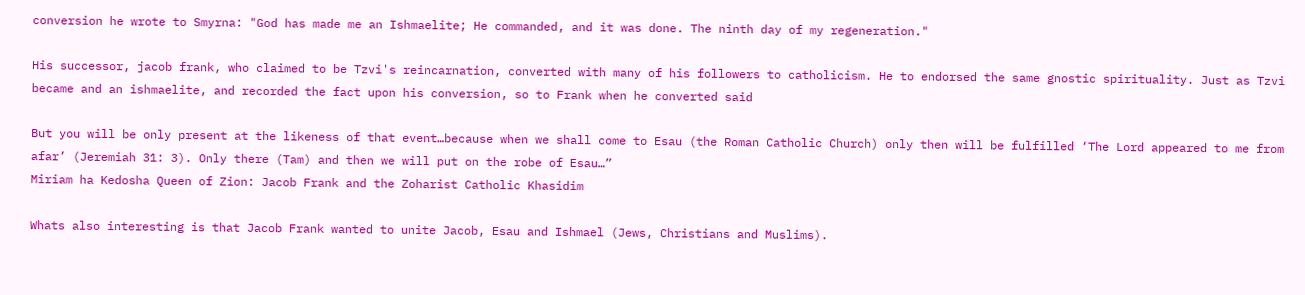conversion he wrote to Smyrna: "God has made me an Ishmaelite; He commanded, and it was done. The ninth day of my regeneration."

His successor, jacob frank, who claimed to be Tzvi's reincarnation, converted with many of his followers to catholicism. He to endorsed the same gnostic spirituality. Just as Tzvi became and an ishmaelite, and recorded the fact upon his conversion, so to Frank when he converted said

But you will be only present at the likeness of that event…because when we shall come to Esau (the Roman Catholic Church) only then will be fulfilled ‘The Lord appeared to me from afar’ (Jeremiah 31: 3). Only there (Tam) and then we will put on the robe of Esau…”
Miriam ha Kedosha Queen of Zion: Jacob Frank and the Zoharist Catholic Khasidim

Whats also interesting is that Jacob Frank wanted to unite Jacob, Esau and Ishmael (Jews, Christians and Muslims).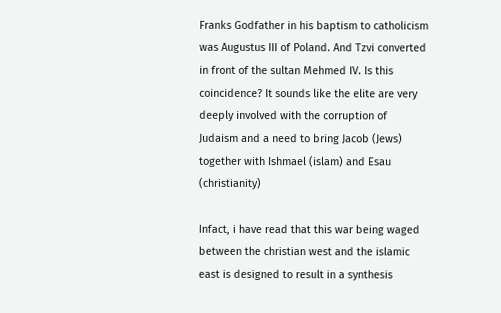Franks Godfather in his baptism to catholicism was Augustus III of Poland. And Tzvi converted in front of the sultan Mehmed IV. Is this coincidence? It sounds like the elite are very deeply involved with the corruption of Judaism and a need to bring Jacob (Jews) together with Ishmael (islam) and Esau (christianity)

Infact, i have read that this war being waged between the christian west and the islamic east is designed to result in a synthesis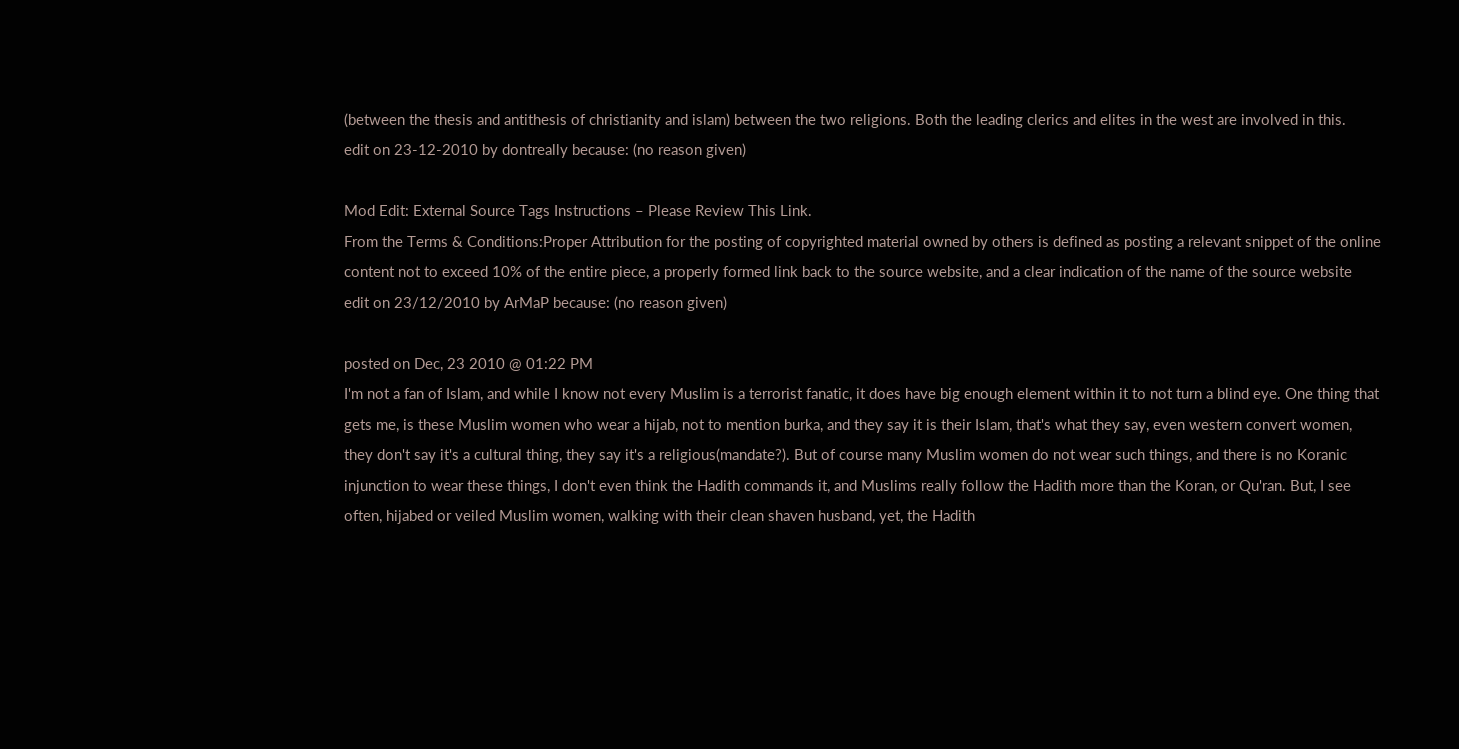(between the thesis and antithesis of christianity and islam) between the two religions. Both the leading clerics and elites in the west are involved in this.
edit on 23-12-2010 by dontreally because: (no reason given)

Mod Edit: External Source Tags Instructions – Please Review This Link.
From the Terms & Conditions:Proper Attribution for the posting of copyrighted material owned by others is defined as posting a relevant snippet of the online content not to exceed 10% of the entire piece, a properly formed link back to the source website, and a clear indication of the name of the source website
edit on 23/12/2010 by ArMaP because: (no reason given)

posted on Dec, 23 2010 @ 01:22 PM
I'm not a fan of Islam, and while I know not every Muslim is a terrorist fanatic, it does have big enough element within it to not turn a blind eye. One thing that gets me, is these Muslim women who wear a hijab, not to mention burka, and they say it is their Islam, that's what they say, even western convert women, they don't say it's a cultural thing, they say it's a religious(mandate?). But of course many Muslim women do not wear such things, and there is no Koranic injunction to wear these things, I don't even think the Hadith commands it, and Muslims really follow the Hadith more than the Koran, or Qu'ran. But, I see often, hijabed or veiled Muslim women, walking with their clean shaven husband, yet, the Hadith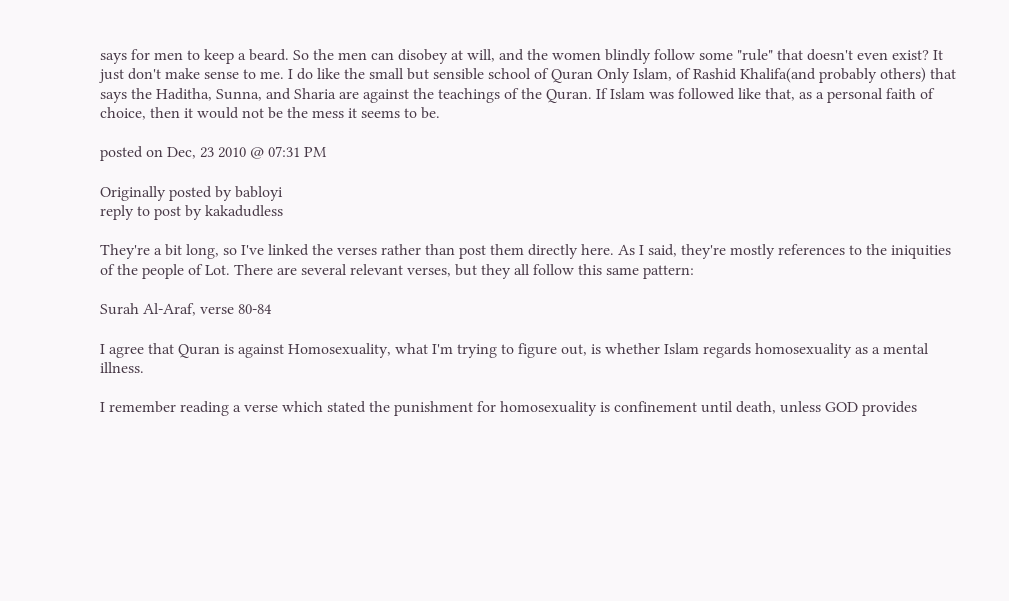says for men to keep a beard. So the men can disobey at will, and the women blindly follow some "rule" that doesn't even exist? It just don't make sense to me. I do like the small but sensible school of Quran Only Islam, of Rashid Khalifa(and probably others) that says the Haditha, Sunna, and Sharia are against the teachings of the Quran. If Islam was followed like that, as a personal faith of choice, then it would not be the mess it seems to be.

posted on Dec, 23 2010 @ 07:31 PM

Originally posted by babloyi
reply to post by kakadudless

They're a bit long, so I've linked the verses rather than post them directly here. As I said, they're mostly references to the iniquities of the people of Lot. There are several relevant verses, but they all follow this same pattern:

Surah Al-Araf, verse 80-84

I agree that Quran is against Homosexuality, what I'm trying to figure out, is whether Islam regards homosexuality as a mental illness.

I remember reading a verse which stated the punishment for homosexuality is confinement until death, unless GOD provides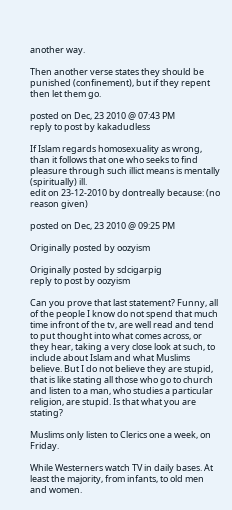another way.

Then another verse states they should be punished (confinement), but if they repent then let them go.

posted on Dec, 23 2010 @ 07:43 PM
reply to post by kakadudless

If Islam regards homosexuality as wrong, than it follows that one who seeks to find pleasure through such illict means is mentally (spiritually) ill.
edit on 23-12-2010 by dontreally because: (no reason given)

posted on Dec, 23 2010 @ 09:25 PM

Originally posted by oozyism

Originally posted by sdcigarpig
reply to post by oozyism

Can you prove that last statement? Funny, all of the people I know do not spend that much time infront of the tv, are well read and tend to put thought into what comes across, or they hear, taking a very close look at such, to include about Islam and what Muslims believe. But I do not believe they are stupid, that is like stating all those who go to church and listen to a man, who studies a particular religion, are stupid. Is that what you are stating?

Muslims only listen to Clerics one a week, on Friday.

While Westerners watch TV in daily bases. At least the majority, from infants, to old men and women.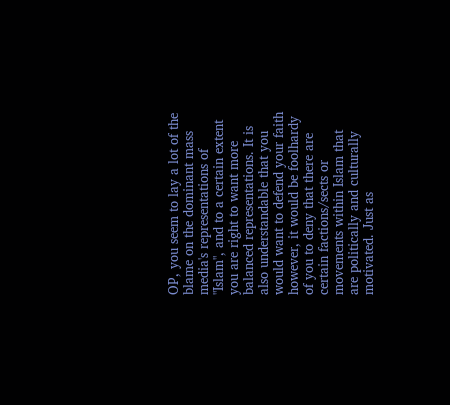OP, you seem to lay a lot of the blame on the dominant mass media's representations of "Islam", and to a certain extent you are right to want more balanced representations. It is also understandable that you would want to defend your faith however, it would be foolhardy of you to deny that there are certain factions/sects or movements within Islam that are politically and culturally motivated. Just as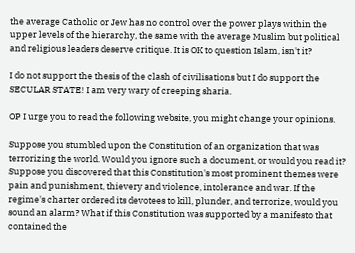the average Catholic or Jew has no control over the power plays within the upper levels of the hierarchy, the same with the average Muslim but political and religious leaders deserve critique. It is OK to question Islam, isn't it?

I do not support the thesis of the clash of civilisations but I do support the SECULAR STATE! I am very wary of creeping sharia.

OP I urge you to read the following website, you might change your opinions.

Suppose you stumbled upon the Constitution of an organization that was terrorizing the world. Would you ignore such a document, or would you read it? Suppose you discovered that this Constitution's most prominent themes were pain and punishment, thievery and violence, intolerance and war. If the regime's charter ordered its devotees to kill, plunder, and terrorize, would you sound an alarm? What if this Constitution was supported by a manifesto that contained the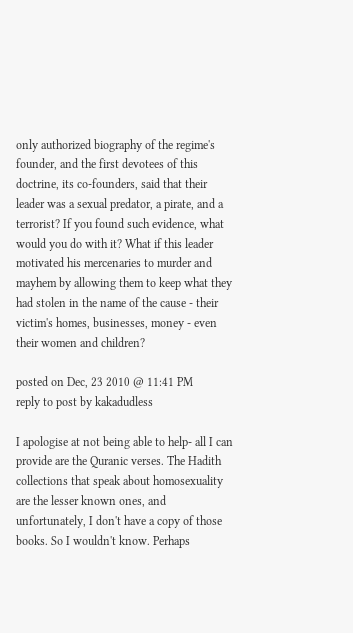only authorized biography of the regime's founder, and the first devotees of this doctrine, its co-founders, said that their leader was a sexual predator, a pirate, and a terrorist? If you found such evidence, what would you do with it? What if this leader motivated his mercenaries to murder and mayhem by allowing them to keep what they had stolen in the name of the cause - their victim's homes, businesses, money - even their women and children?

posted on Dec, 23 2010 @ 11:41 PM
reply to post by kakadudless

I apologise at not being able to help- all I can provide are the Quranic verses. The Hadith collections that speak about homosexuality are the lesser known ones, and unfortunately, I don't have a copy of those books. So I wouldn't know. Perhaps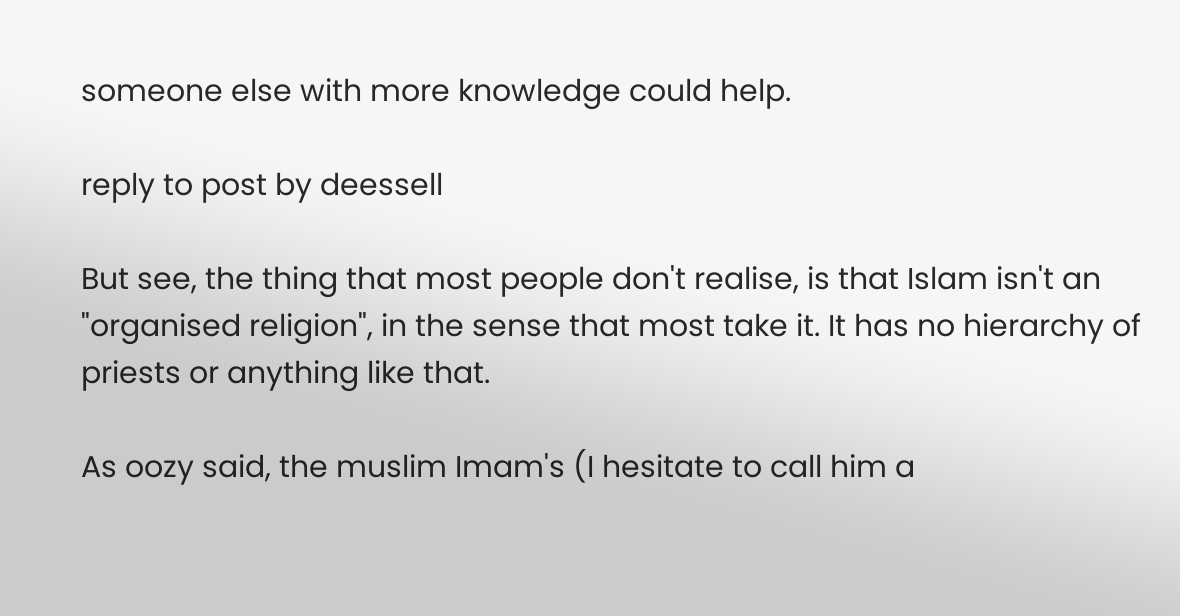someone else with more knowledge could help.

reply to post by deessell

But see, the thing that most people don't realise, is that Islam isn't an "organised religion", in the sense that most take it. It has no hierarchy of priests or anything like that.

As oozy said, the muslim Imam's (I hesitate to call him a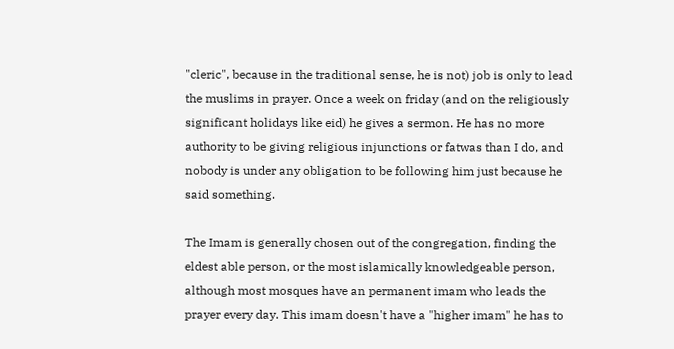"cleric", because in the traditional sense, he is not) job is only to lead the muslims in prayer. Once a week on friday (and on the religiously significant holidays like eid) he gives a sermon. He has no more authority to be giving religious injunctions or fatwas than I do, and nobody is under any obligation to be following him just because he said something.

The Imam is generally chosen out of the congregation, finding the eldest able person, or the most islamically knowledgeable person, although most mosques have an permanent imam who leads the prayer every day. This imam doesn't have a "higher imam" he has to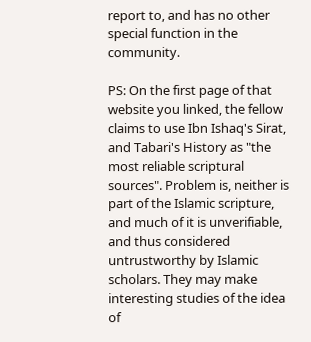report to, and has no other special function in the community.

PS: On the first page of that website you linked, the fellow claims to use Ibn Ishaq's Sirat, and Tabari's History as "the most reliable scriptural sources". Problem is, neither is part of the Islamic scripture, and much of it is unverifiable, and thus considered untrustworthy by Islamic scholars. They may make interesting studies of the idea of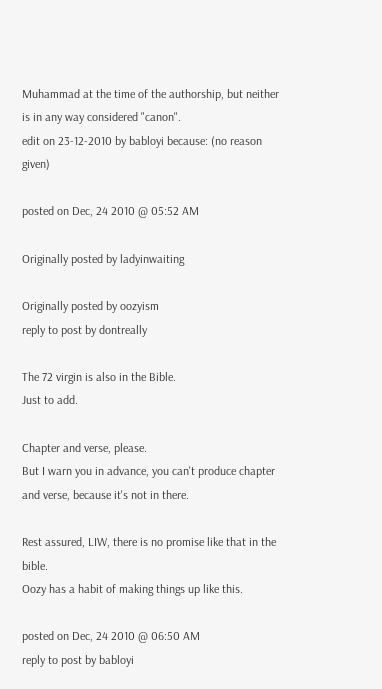Muhammad at the time of the authorship, but neither is in any way considered "canon".
edit on 23-12-2010 by babloyi because: (no reason given)

posted on Dec, 24 2010 @ 05:52 AM

Originally posted by ladyinwaiting

Originally posted by oozyism
reply to post by dontreally

The 72 virgin is also in the Bible.
Just to add.

Chapter and verse, please.
But I warn you in advance, you can't produce chapter and verse, because it's not in there.

Rest assured, LIW, there is no promise like that in the bible.
Oozy has a habit of making things up like this.

posted on Dec, 24 2010 @ 06:50 AM
reply to post by babloyi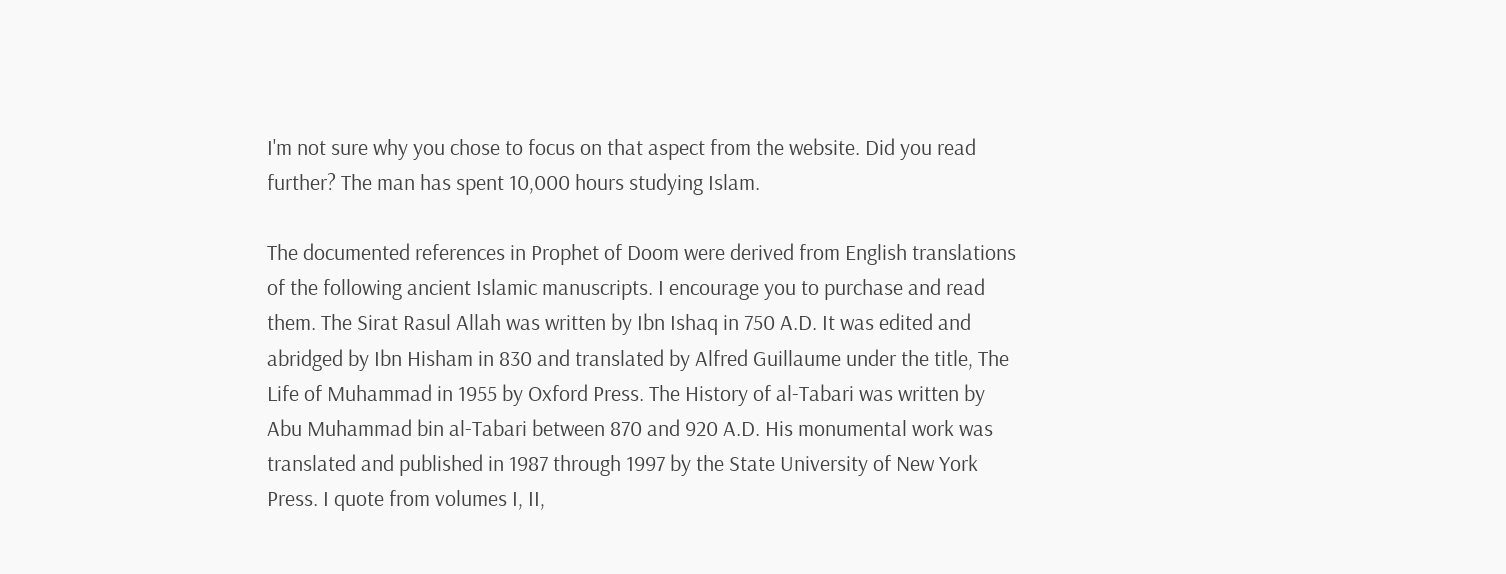I'm not sure why you chose to focus on that aspect from the website. Did you read further? The man has spent 10,000 hours studying Islam.

The documented references in Prophet of Doom were derived from English translations of the following ancient Islamic manuscripts. I encourage you to purchase and read them. The Sirat Rasul Allah was written by Ibn Ishaq in 750 A.D. It was edited and abridged by Ibn Hisham in 830 and translated by Alfred Guillaume under the title, The Life of Muhammad in 1955 by Oxford Press. The History of al-Tabari was written by Abu Muhammad bin al-Tabari between 870 and 920 A.D. His monumental work was translated and published in 1987 through 1997 by the State University of New York Press. I quote from volumes I, II,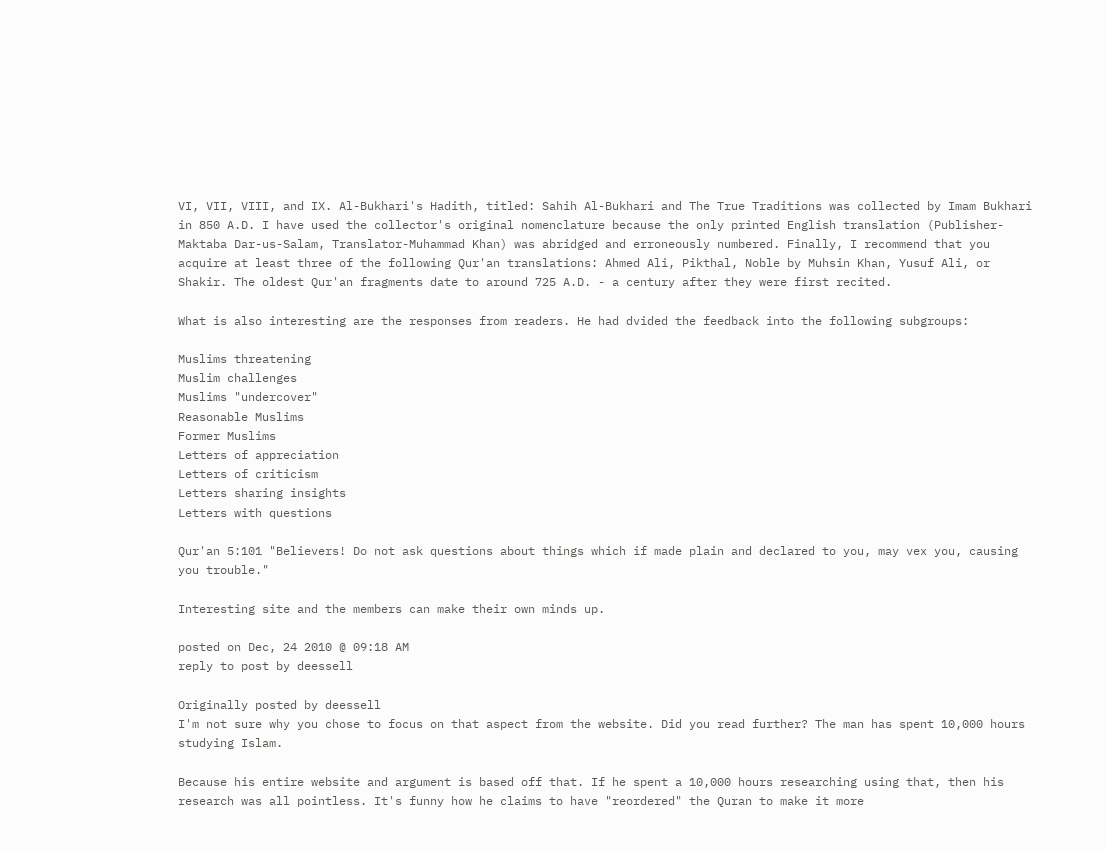VI, VII, VIII, and IX. Al-Bukhari's Hadith, titled: Sahih Al-Bukhari and The True Traditions was collected by Imam Bukhari in 850 A.D. I have used the collector's original nomenclature because the only printed English translation (Publisher-Maktaba Dar-us-Salam, Translator-Muhammad Khan) was abridged and erroneously numbered. Finally, I recommend that you acquire at least three of the following Qur'an translations: Ahmed Ali, Pikthal, Noble by Muhsin Khan, Yusuf Ali, or Shakir. The oldest Qur'an fragments date to around 725 A.D. - a century after they were first recited.

What is also interesting are the responses from readers. He had dvided the feedback into the following subgroups:

Muslims threatening
Muslim challenges
Muslims "undercover"
Reasonable Muslims
Former Muslims
Letters of appreciation
Letters of criticism
Letters sharing insights
Letters with questions

Qur'an 5:101 "Believers! Do not ask questions about things which if made plain and declared to you, may vex you, causing you trouble."

Interesting site and the members can make their own minds up.

posted on Dec, 24 2010 @ 09:18 AM
reply to post by deessell

Originally posted by deessell
I'm not sure why you chose to focus on that aspect from the website. Did you read further? The man has spent 10,000 hours studying Islam.

Because his entire website and argument is based off that. If he spent a 10,000 hours researching using that, then his research was all pointless. It's funny how he claims to have "reordered" the Quran to make it more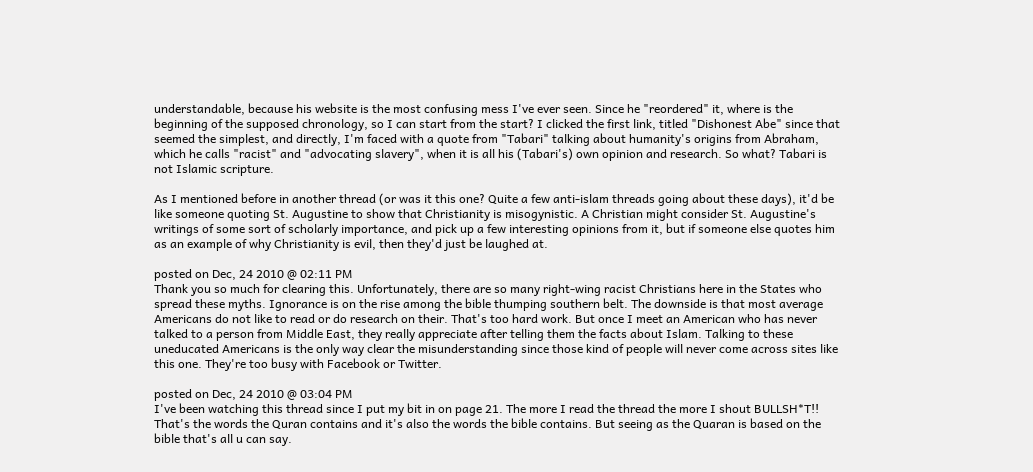understandable, because his website is the most confusing mess I've ever seen. Since he "reordered" it, where is the beginning of the supposed chronology, so I can start from the start? I clicked the first link, titled "Dishonest Abe" since that seemed the simplest, and directly, I'm faced with a quote from "Tabari" talking about humanity's origins from Abraham, which he calls "racist" and "advocating slavery", when it is all his (Tabari's) own opinion and research. So what? Tabari is not Islamic scripture.

As I mentioned before in another thread (or was it this one? Quite a few anti-islam threads going about these days), it'd be like someone quoting St. Augustine to show that Christianity is misogynistic. A Christian might consider St. Augustine's writings of some sort of scholarly importance, and pick up a few interesting opinions from it, but if someone else quotes him as an example of why Christianity is evil, then they'd just be laughed at.

posted on Dec, 24 2010 @ 02:11 PM
Thank you so much for clearing this. Unfortunately, there are so many right-wing racist Christians here in the States who spread these myths. Ignorance is on the rise among the bible thumping southern belt. The downside is that most average Americans do not like to read or do research on their. That's too hard work. But once I meet an American who has never talked to a person from Middle East, they really appreciate after telling them the facts about Islam. Talking to these uneducated Americans is the only way clear the misunderstanding since those kind of people will never come across sites like this one. They're too busy with Facebook or Twitter.

posted on Dec, 24 2010 @ 03:04 PM
I've been watching this thread since I put my bit in on page 21. The more I read the thread the more I shout BULLSH*T!! That's the words the Quran contains and it's also the words the bible contains. But seeing as the Quaran is based on the bible that's all u can say.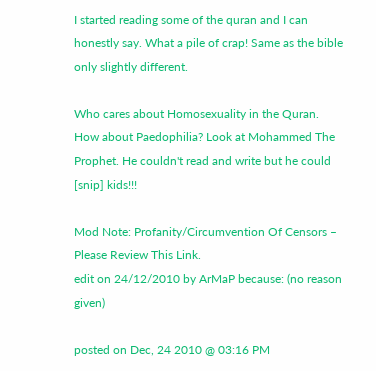I started reading some of the quran and I can honestly say. What a pile of crap! Same as the bible only slightly different.

Who cares about Homosexuality in the Quran. How about Paedophilia? Look at Mohammed The Prophet. He couldn't read and write but he could [snip] kids!!!

Mod Note: Profanity/Circumvention Of Censors – Please Review This Link.
edit on 24/12/2010 by ArMaP because: (no reason given)

posted on Dec, 24 2010 @ 03:16 PM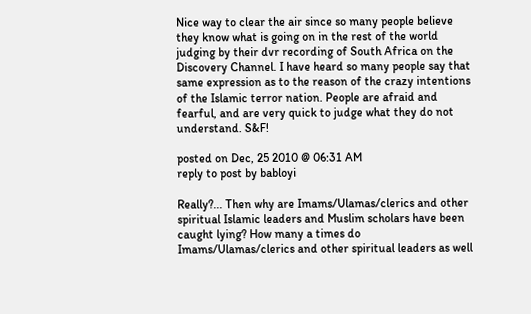Nice way to clear the air since so many people believe they know what is going on in the rest of the world judging by their dvr recording of South Africa on the Discovery Channel. I have heard so many people say that same expression as to the reason of the crazy intentions of the Islamic terror nation. People are afraid and fearful, and are very quick to judge what they do not understand. S&F!

posted on Dec, 25 2010 @ 06:31 AM
reply to post by babloyi

Really?... Then why are Imams/Ulamas/clerics and other spiritual Islamic leaders and Muslim scholars have been caught lying? How many a times do Imams/Ulamas/clerics and other spiritual leaders as well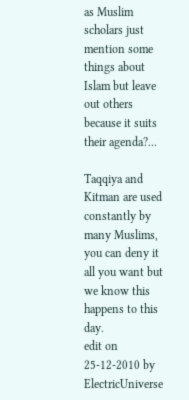as Muslim scholars just mention some things about Islam but leave out others because it suits their agenda?...

Taqqiya and Kitman are used constantly by many Muslims, you can deny it all you want but we know this happens to this day.
edit on 25-12-2010 by ElectricUniverse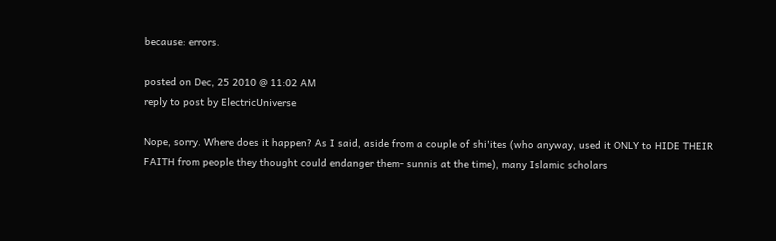because: errors.

posted on Dec, 25 2010 @ 11:02 AM
reply to post by ElectricUniverse

Nope, sorry. Where does it happen? As I said, aside from a couple of shi'ites (who anyway, used it ONLY to HIDE THEIR FAITH from people they thought could endanger them- sunnis at the time), many Islamic scholars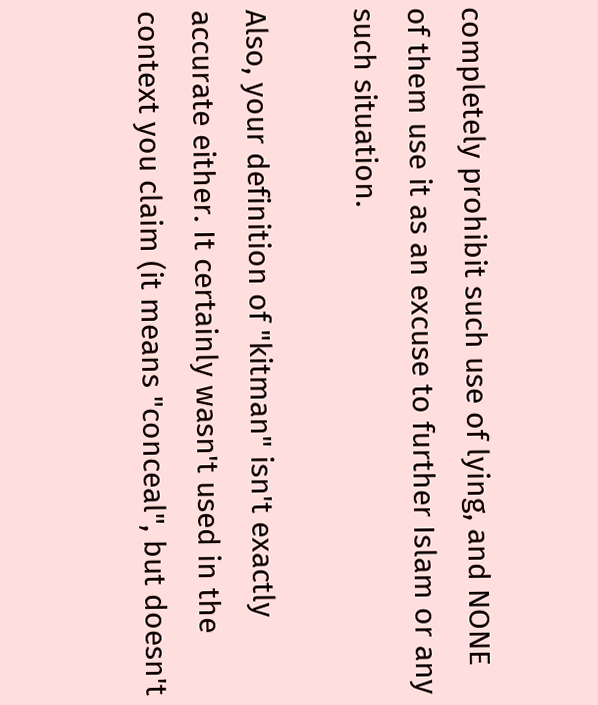completely prohibit such use of lying, and NONE of them use it as an excuse to further Islam or any such situation.

Also, your definition of "kitman" isn't exactly accurate either. It certainly wasn't used in the context you claim (it means "conceal", but doesn't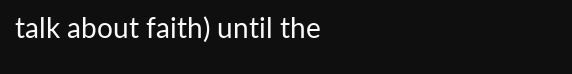talk about faith) until the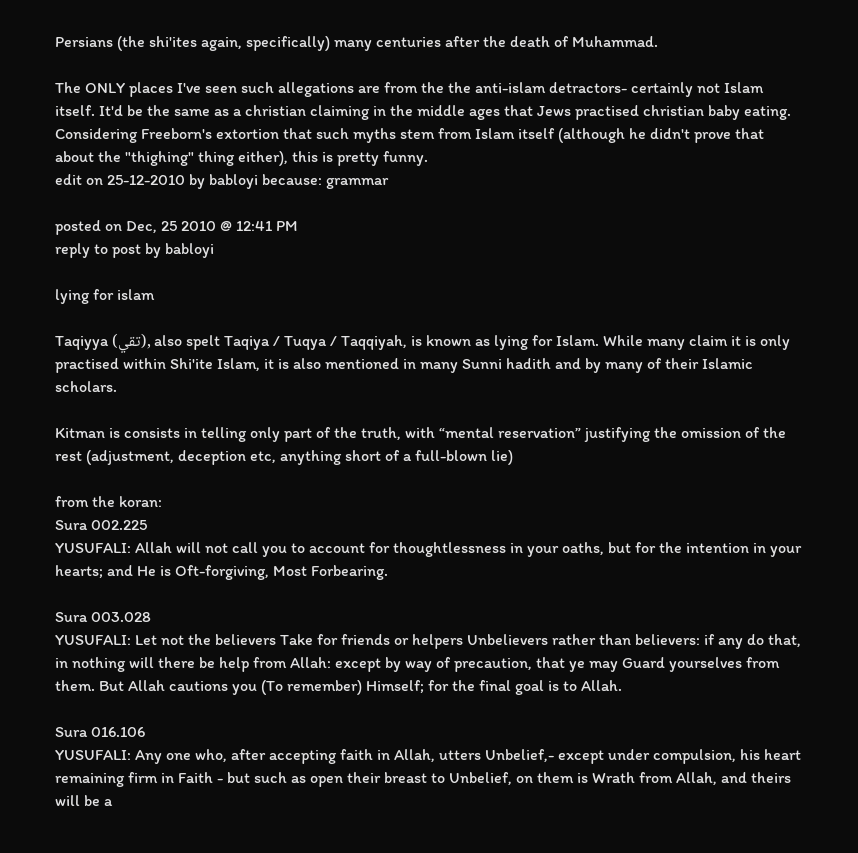Persians (the shi'ites again, specifically) many centuries after the death of Muhammad.

The ONLY places I've seen such allegations are from the the anti-islam detractors- certainly not Islam itself. It'd be the same as a christian claiming in the middle ages that Jews practised christian baby eating. Considering Freeborn's extortion that such myths stem from Islam itself (although he didn't prove that about the "thighing" thing either), this is pretty funny.
edit on 25-12-2010 by babloyi because: grammar

posted on Dec, 25 2010 @ 12:41 PM
reply to post by babloyi

lying for islam

Taqiyya (تقي), also spelt Taqiya / Tuqya / Taqqiyah, is known as lying for Islam. While many claim it is only practised within Shi'ite Islam, it is also mentioned in many Sunni hadith and by many of their Islamic scholars.

Kitman is consists in telling only part of the truth, with “mental reservation” justifying the omission of the rest (adjustment, deception etc, anything short of a full-blown lie)

from the koran:
Sura 002.225
YUSUFALI: Allah will not call you to account for thoughtlessness in your oaths, but for the intention in your hearts; and He is Oft-forgiving, Most Forbearing.

Sura 003.028
YUSUFALI: Let not the believers Take for friends or helpers Unbelievers rather than believers: if any do that, in nothing will there be help from Allah: except by way of precaution, that ye may Guard yourselves from them. But Allah cautions you (To remember) Himself; for the final goal is to Allah.

Sura 016.106
YUSUFALI: Any one who, after accepting faith in Allah, utters Unbelief,- except under compulsion, his heart remaining firm in Faith - but such as open their breast to Unbelief, on them is Wrath from Allah, and theirs will be a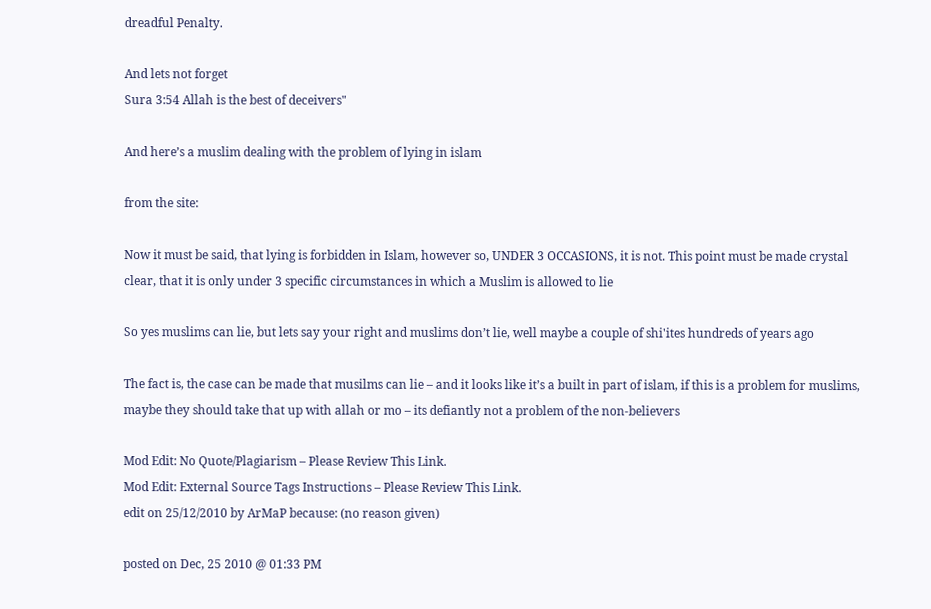dreadful Penalty.

And lets not forget
Sura 3:54 Allah is the best of deceivers"

And here’s a muslim dealing with the problem of lying in islam

from the site:

Now it must be said, that lying is forbidden in Islam, however so, UNDER 3 OCCASIONS, it is not. This point must be made crystal clear, that it is only under 3 specific circumstances in which a Muslim is allowed to lie

So yes muslims can lie, but lets say your right and muslims don’t lie, well maybe a couple of shi'ites hundreds of years ago

The fact is, the case can be made that musilms can lie – and it looks like it’s a built in part of islam, if this is a problem for muslims, maybe they should take that up with allah or mo – its defiantly not a problem of the non-believers

Mod Edit: No Quote/Plagiarism – Please Review This Link.
Mod Edit: External Source Tags Instructions – Please Review This Link.
edit on 25/12/2010 by ArMaP because: (no reason given)

posted on Dec, 25 2010 @ 01:33 PM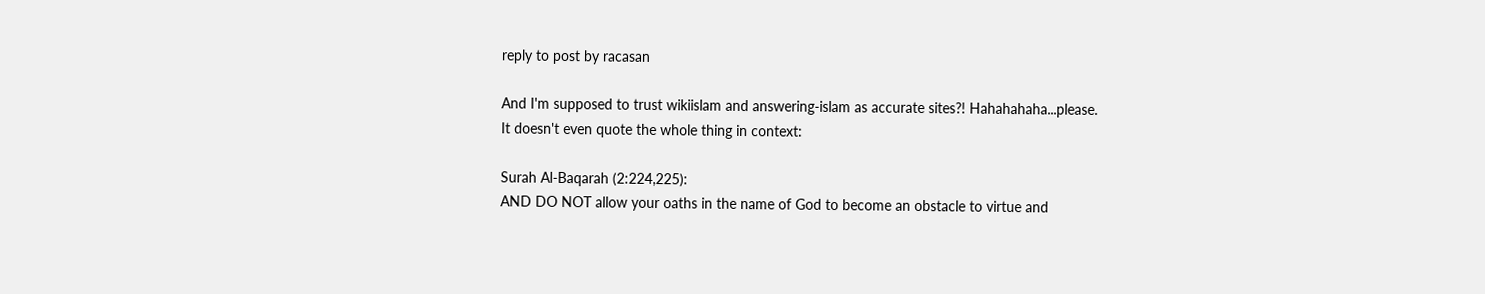reply to post by racasan

And I'm supposed to trust wikiislam and answering-islam as accurate sites?! Hahahahaha...please.
It doesn't even quote the whole thing in context:

Surah Al-Baqarah (2:224,225):
AND DO NOT allow your oaths in the name of God to become an obstacle to virtue and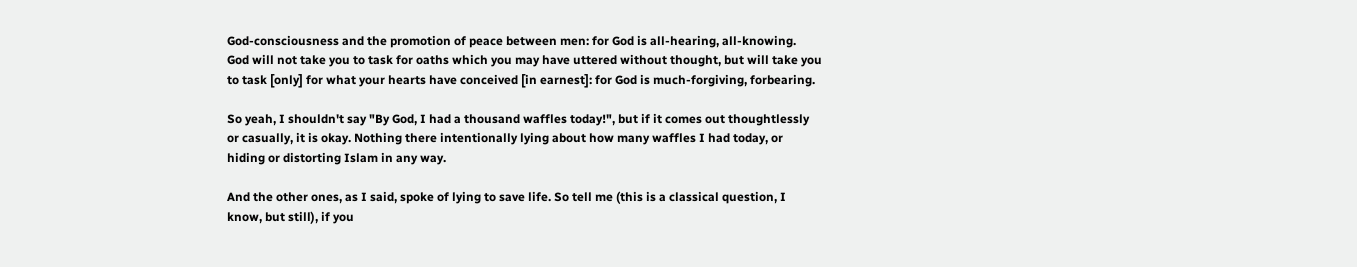God-consciousness and the promotion of peace between men: for God is all-hearing, all-knowing.
God will not take you to task for oaths which you may have uttered without thought, but will take you to task [only] for what your hearts have conceived [in earnest]: for God is much-forgiving, forbearing.

So yeah, I shouldn't say "By God, I had a thousand waffles today!", but if it comes out thoughtlessly or casually, it is okay. Nothing there intentionally lying about how many waffles I had today, or hiding or distorting Islam in any way.

And the other ones, as I said, spoke of lying to save life. So tell me (this is a classical question, I know, but still), if you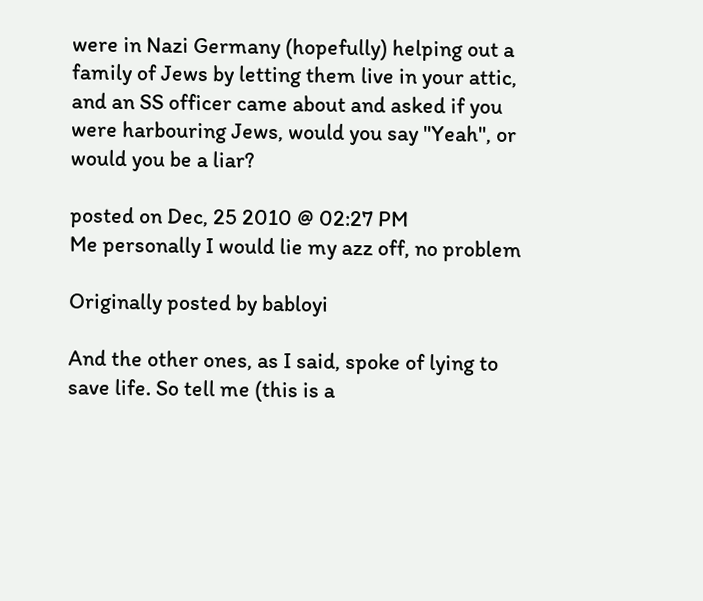were in Nazi Germany (hopefully) helping out a family of Jews by letting them live in your attic, and an SS officer came about and asked if you were harbouring Jews, would you say "Yeah", or would you be a liar?

posted on Dec, 25 2010 @ 02:27 PM
Me personally I would lie my azz off, no problem

Originally posted by babloyi

And the other ones, as I said, spoke of lying to save life. So tell me (this is a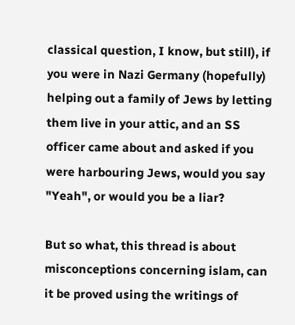classical question, I know, but still), if you were in Nazi Germany (hopefully) helping out a family of Jews by letting them live in your attic, and an SS officer came about and asked if you were harbouring Jews, would you say "Yeah", or would you be a liar?

But so what, this thread is about misconceptions concerning islam, can it be proved using the writings of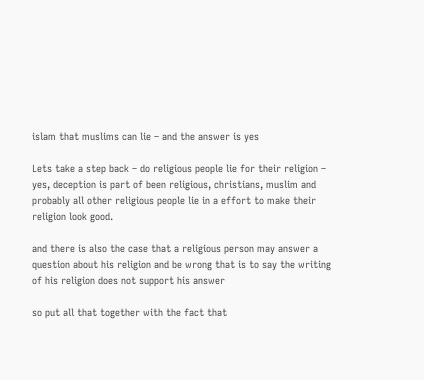islam that muslims can lie – and the answer is yes

Lets take a step back – do religious people lie for their religion – yes, deception is part of been religious, christians, muslim and probably all other religious people lie in a effort to make their religion look good.

and there is also the case that a religious person may answer a question about his religion and be wrong that is to say the writing of his religion does not support his answer

so put all that together with the fact that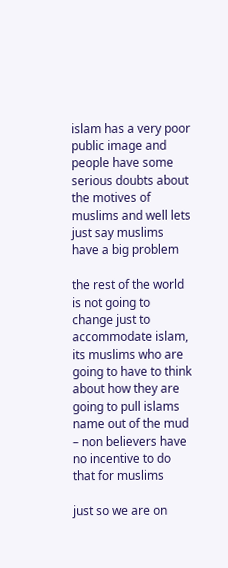islam has a very poor public image and people have some serious doubts about the motives of muslims and well lets just say muslims have a big problem

the rest of the world is not going to change just to accommodate islam, its muslims who are going to have to think about how they are going to pull islams name out of the mud – non believers have no incentive to do that for muslims

just so we are on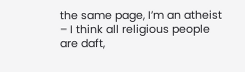the same page, I’m an atheist – I think all religious people are daft,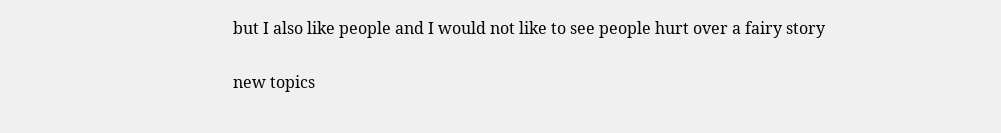but I also like people and I would not like to see people hurt over a fairy story

new topics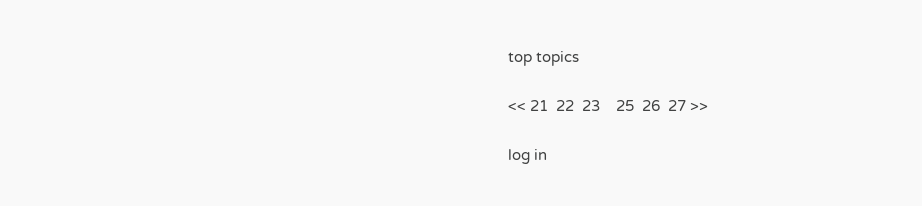top topics

<< 21  22  23    25  26  27 >>

log in